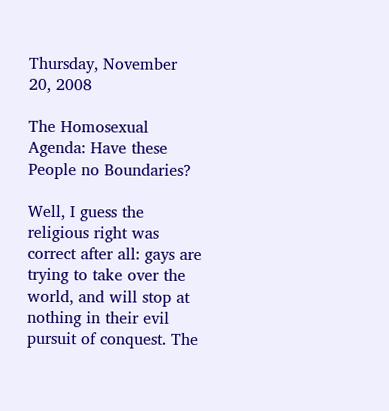Thursday, November 20, 2008

The Homosexual Agenda: Have these People no Boundaries?

Well, I guess the religious right was correct after all: gays are trying to take over the world, and will stop at nothing in their evil pursuit of conquest. The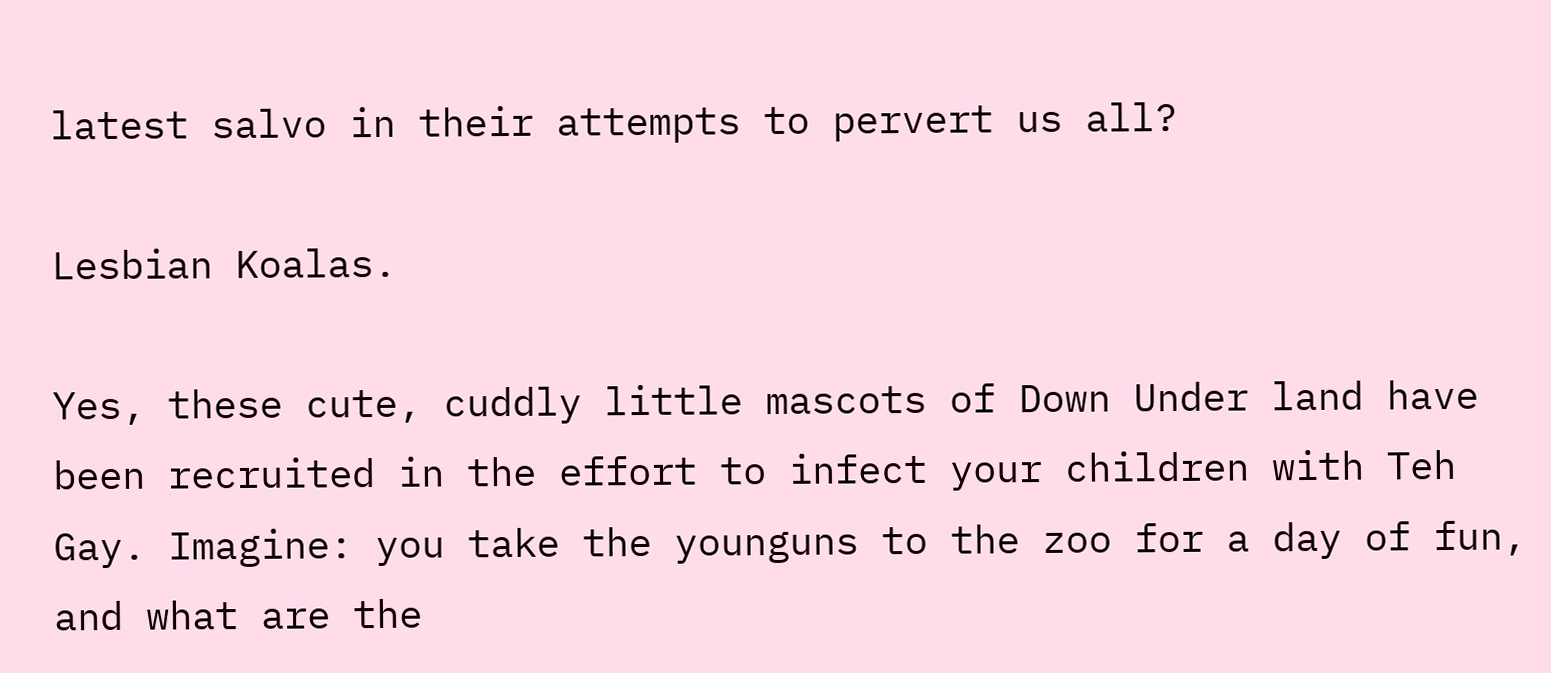latest salvo in their attempts to pervert us all?

Lesbian Koalas.

Yes, these cute, cuddly little mascots of Down Under land have been recruited in the effort to infect your children with Teh Gay. Imagine: you take the younguns to the zoo for a day of fun, and what are the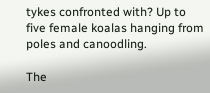tykes confronted with? Up to five female koalas hanging from poles and canoodling.

The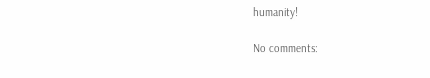humanity!

No comments: